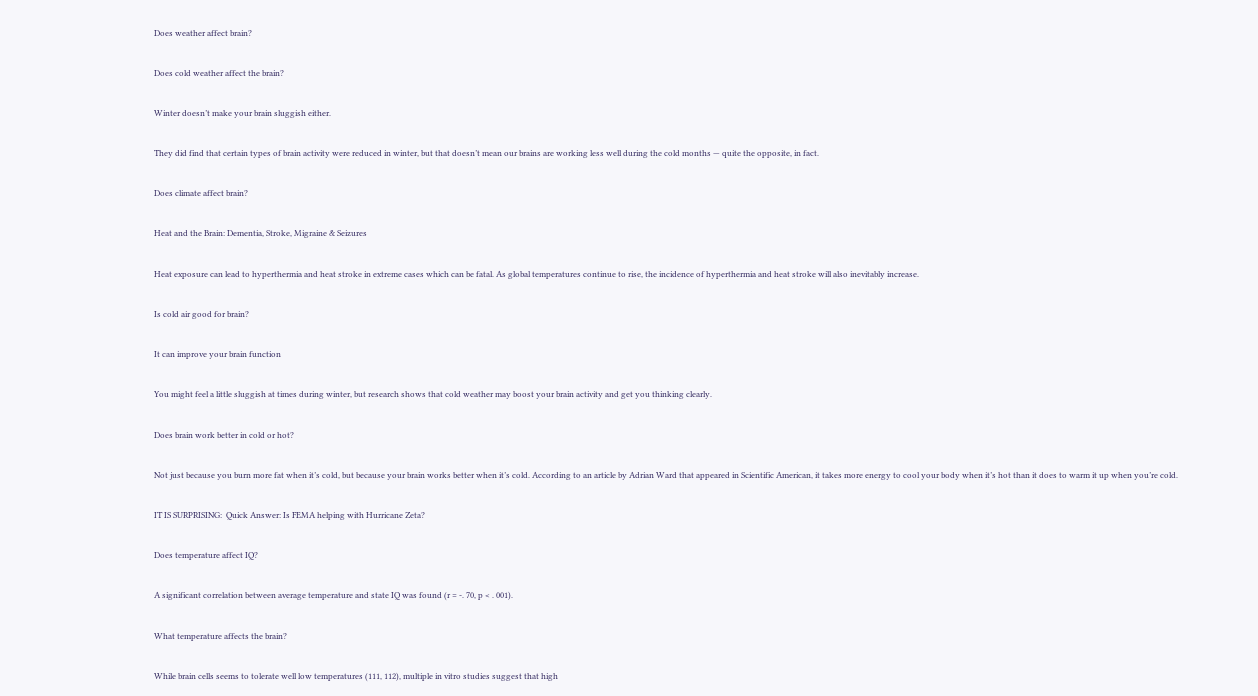Does weather affect brain?

Does cold weather affect the brain?

Winter doesn’t make your brain sluggish either.

They did find that certain types of brain activity were reduced in winter, but that doesn’t mean our brains are working less well during the cold months — quite the opposite, in fact.

Does climate affect brain?

Heat and the Brain: Dementia, Stroke, Migraine & Seizures

Heat exposure can lead to hyperthermia and heat stroke in extreme cases which can be fatal. As global temperatures continue to rise, the incidence of hyperthermia and heat stroke will also inevitably increase.

Is cold air good for brain?

It can improve your brain function

You might feel a little sluggish at times during winter, but research shows that cold weather may boost your brain activity and get you thinking clearly.

Does brain work better in cold or hot?

Not just because you burn more fat when it’s cold, but because your brain works better when it’s cold. According to an article by Adrian Ward that appeared in Scientific American, it takes more energy to cool your body when it’s hot than it does to warm it up when you’re cold.

IT IS SURPRISING:  Quick Answer: Is FEMA helping with Hurricane Zeta?

Does temperature affect IQ?

A significant correlation between average temperature and state IQ was found (r = -. 70, p < . 001).

What temperature affects the brain?

While brain cells seems to tolerate well low temperatures (111, 112), multiple in vitro studies suggest that high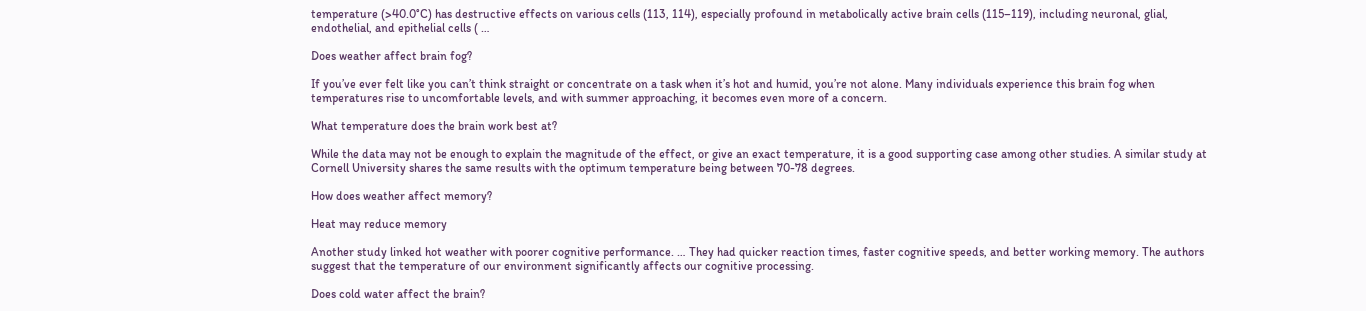temperature (>40.0°C) has destructive effects on various cells (113, 114), especially profound in metabolically active brain cells (115–119), including neuronal, glial, endothelial, and epithelial cells ( …

Does weather affect brain fog?

If you’ve ever felt like you can’t think straight or concentrate on a task when it’s hot and humid, you’re not alone. Many individuals experience this brain fog when temperatures rise to uncomfortable levels, and with summer approaching, it becomes even more of a concern.

What temperature does the brain work best at?

While the data may not be enough to explain the magnitude of the effect, or give an exact temperature, it is a good supporting case among other studies. A similar study at Cornell University shares the same results with the optimum temperature being between 70-78 degrees.

How does weather affect memory?

Heat may reduce memory

Another study linked hot weather with poorer cognitive performance. … They had quicker reaction times, faster cognitive speeds, and better working memory. The authors suggest that the temperature of our environment significantly affects our cognitive processing.

Does cold water affect the brain?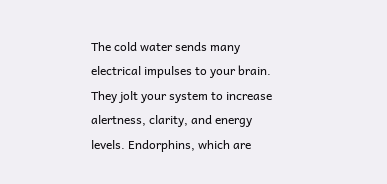The cold water sends many electrical impulses to your brain. They jolt your system to increase alertness, clarity, and energy levels. Endorphins, which are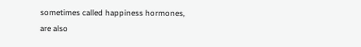sometimes called happiness hormones, are also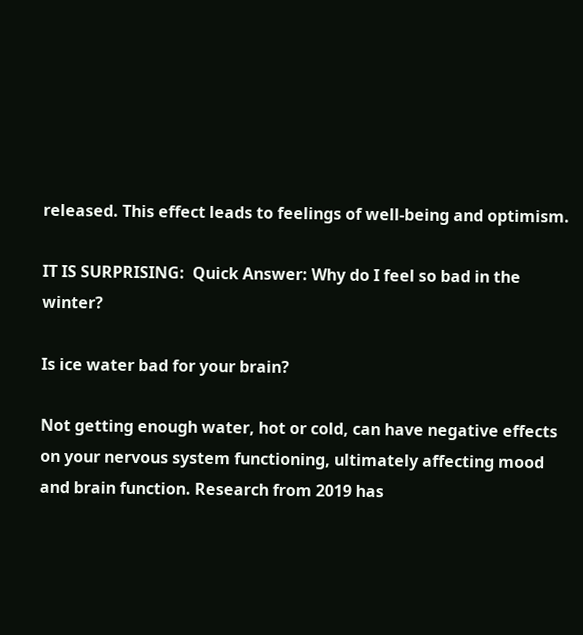released. This effect leads to feelings of well-being and optimism.

IT IS SURPRISING:  Quick Answer: Why do I feel so bad in the winter?

Is ice water bad for your brain?

Not getting enough water, hot or cold, can have negative effects on your nervous system functioning, ultimately affecting mood and brain function. Research from 2019 has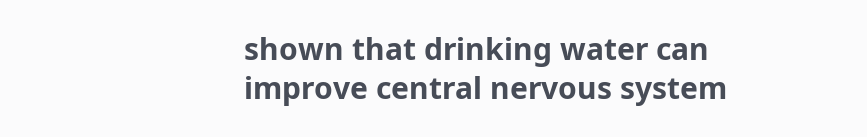shown that drinking water can improve central nervous system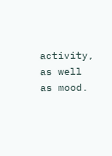activity, as well as mood.